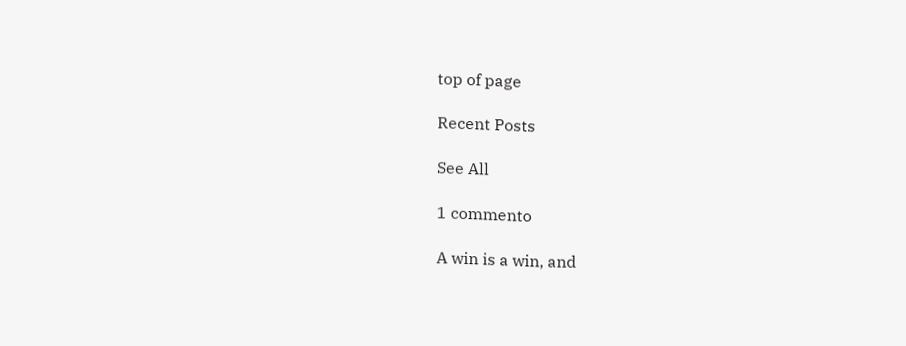top of page

Recent Posts

See All

1 commento

A win is a win, and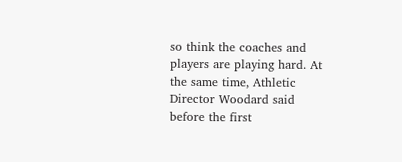so think the coaches and players are playing hard. At the same time, Athletic Director Woodard said before the first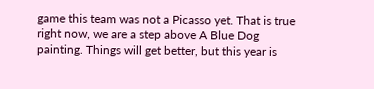game this team was not a Picasso yet. That is true right now, we are a step above A Blue Dog painting. Things will get better, but this year is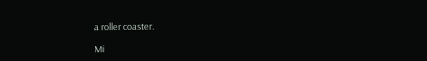a roller coaster.

Mi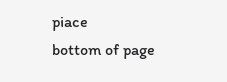piace
bottom of page